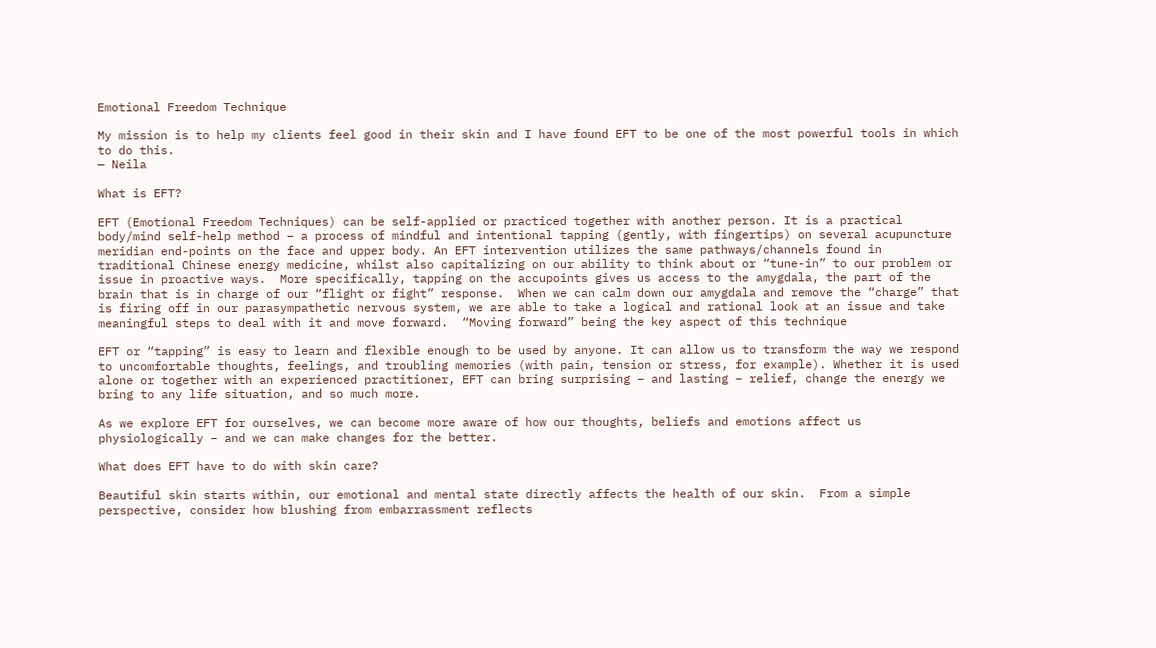Emotional Freedom Technique

My mission is to help my clients feel good in their skin and I have found EFT to be one of the most powerful tools in which to do this.
— Neila

What is EFT?

EFT (Emotional Freedom Techniques) can be self-applied or practiced together with another person. It is a practical body/mind self-help method – a process of mindful and intentional tapping (gently, with fingertips) on several acupuncture meridian end-points on the face and upper body. An EFT intervention utilizes the same pathways/channels found in traditional Chinese energy medicine, whilst also capitalizing on our ability to think about or “tune-in” to our problem or issue in proactive ways.  More specifically, tapping on the accupoints gives us access to the amygdala, the part of the brain that is in charge of our “flight or fight” response.  When we can calm down our amygdala and remove the “charge” that is firing off in our parasympathetic nervous system, we are able to take a logical and rational look at an issue and take meaningful steps to deal with it and move forward.  “Moving forward” being the key aspect of this technique

EFT or “tapping” is easy to learn and flexible enough to be used by anyone. It can allow us to transform the way we respond to uncomfortable thoughts, feelings, and troubling memories (with pain, tension or stress, for example). Whether it is used alone or together with an experienced practitioner, EFT can bring surprising – and lasting – relief, change the energy we bring to any life situation, and so much more.

As we explore EFT for ourselves, we can become more aware of how our thoughts, beliefs and emotions affect us physiologically – and we can make changes for the better.

What does EFT have to do with skin care?

Beautiful skin starts within, our emotional and mental state directly affects the health of our skin.  From a simple perspective, consider how blushing from embarrassment reflects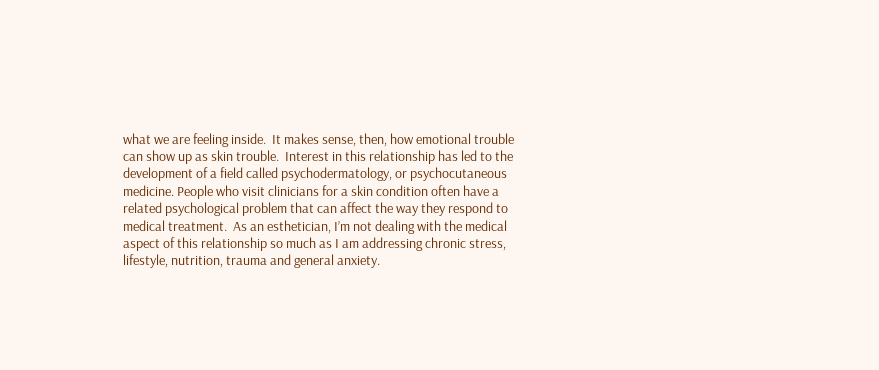what we are feeling inside.  It makes sense, then, how emotional trouble can show up as skin trouble.  Interest in this relationship has led to the development of a field called psychodermatology, or psychocutaneous medicine. People who visit clinicians for a skin condition often have a related psychological problem that can affect the way they respond to medical treatment.  As an esthetician, I’m not dealing with the medical aspect of this relationship so much as I am addressing chronic stress, lifestyle, nutrition, trauma and general anxiety.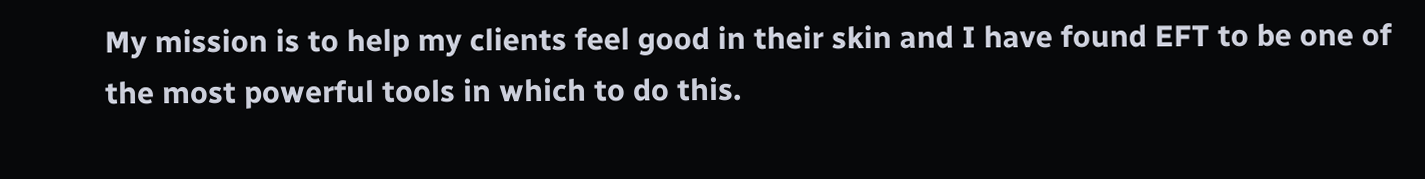My mission is to help my clients feel good in their skin and I have found EFT to be one of the most powerful tools in which to do this.